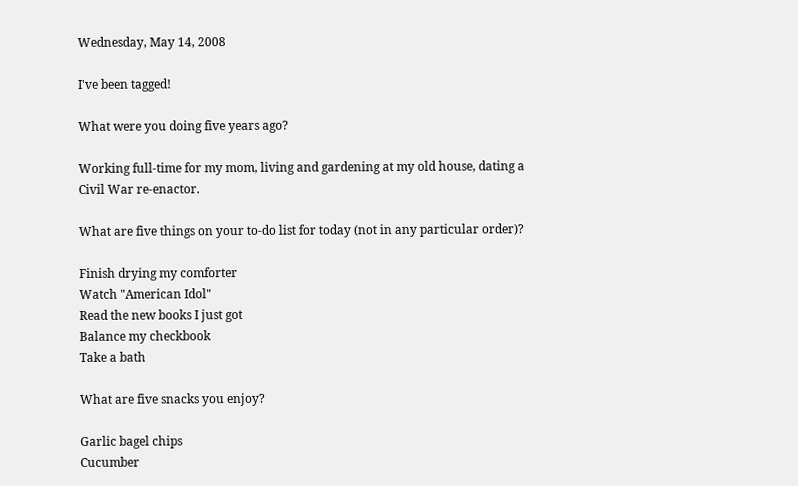Wednesday, May 14, 2008

I've been tagged!

What were you doing five years ago?

Working full-time for my mom, living and gardening at my old house, dating a Civil War re-enactor.

What are five things on your to-do list for today (not in any particular order)?

Finish drying my comforter
Watch "American Idol"
Read the new books I just got
Balance my checkbook
Take a bath

What are five snacks you enjoy?

Garlic bagel chips
Cucumber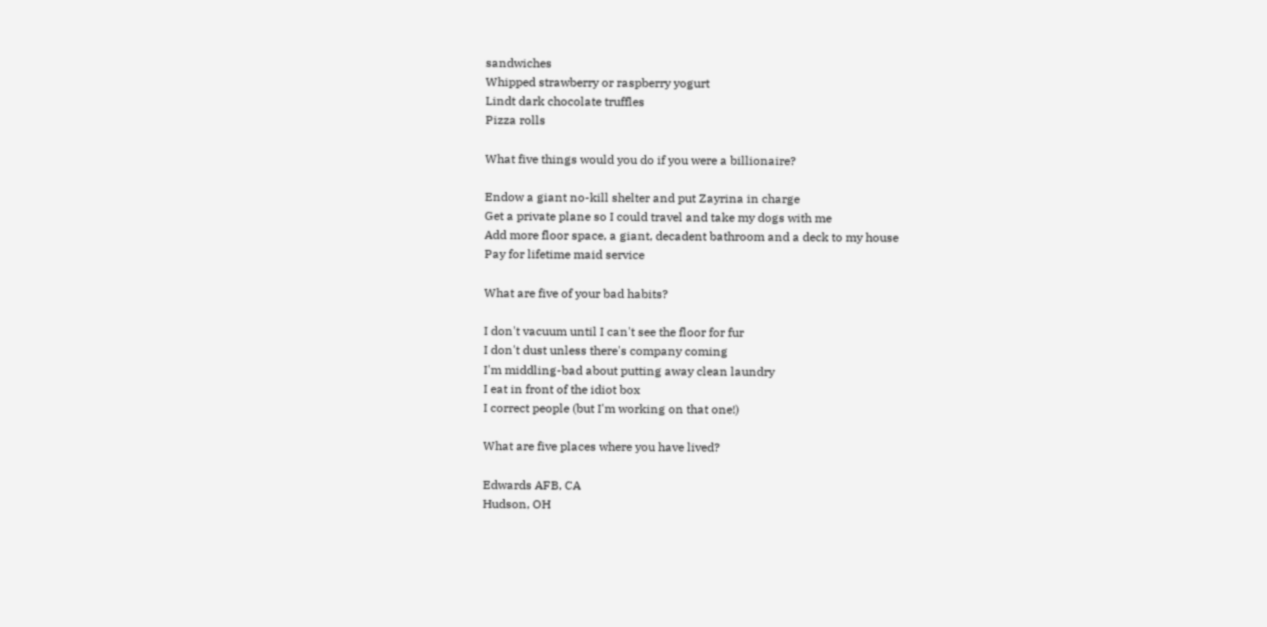sandwiches
Whipped strawberry or raspberry yogurt
Lindt dark chocolate truffles
Pizza rolls

What five things would you do if you were a billionaire?

Endow a giant no-kill shelter and put Zayrina in charge
Get a private plane so I could travel and take my dogs with me
Add more floor space, a giant, decadent bathroom and a deck to my house
Pay for lifetime maid service

What are five of your bad habits?

I don't vacuum until I can't see the floor for fur
I don't dust unless there's company coming
I'm middling-bad about putting away clean laundry
I eat in front of the idiot box
I correct people (but I'm working on that one!)

What are five places where you have lived?

Edwards AFB, CA
Hudson, OH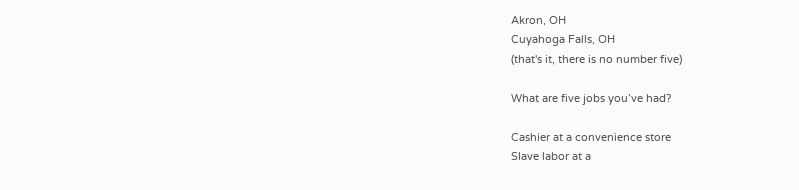Akron, OH
Cuyahoga Falls, OH
(that's it, there is no number five)

What are five jobs you’ve had?

Cashier at a convenience store
Slave labor at a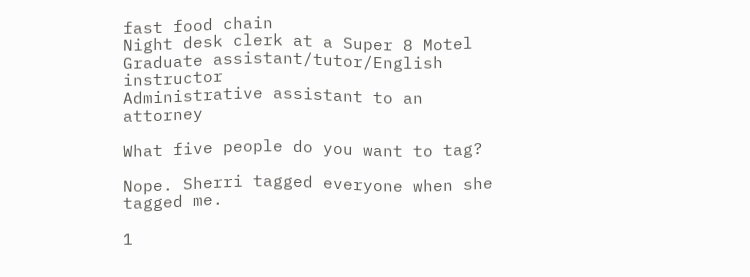fast food chain
Night desk clerk at a Super 8 Motel
Graduate assistant/tutor/English instructor
Administrative assistant to an attorney

What five people do you want to tag?

Nope. Sherri tagged everyone when she tagged me.

1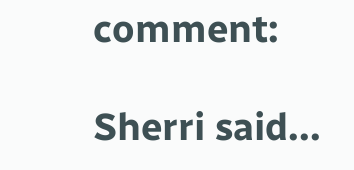comment:

Sherri said...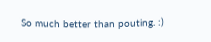So much better than pouting. :)